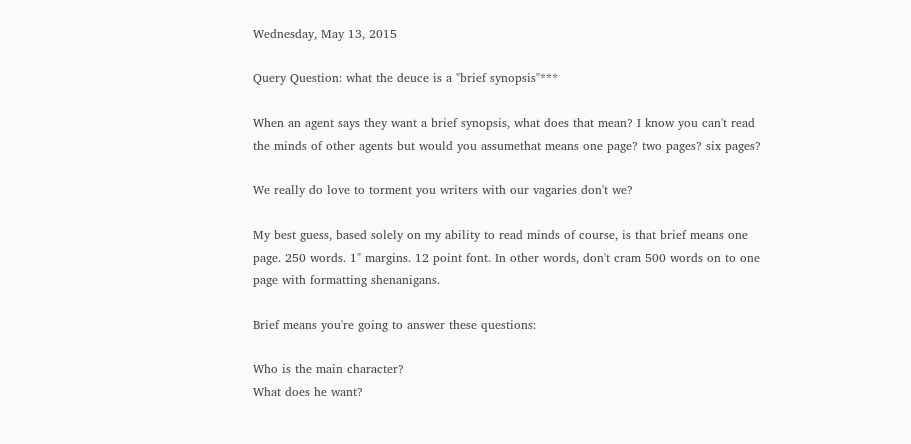Wednesday, May 13, 2015

Query Question: what the deuce is a "brief synopsis"***

When an agent says they want a brief synopsis, what does that mean? I know you can't read the minds of other agents but would you assumethat means one page? two pages? six pages?

We really do love to torment you writers with our vagaries don't we?

My best guess, based solely on my ability to read minds of course, is that brief means one page. 250 words. 1" margins. 12 point font. In other words, don't cram 500 words on to one page with formatting shenanigans.

Brief means you're going to answer these questions:

Who is the main character?
What does he want?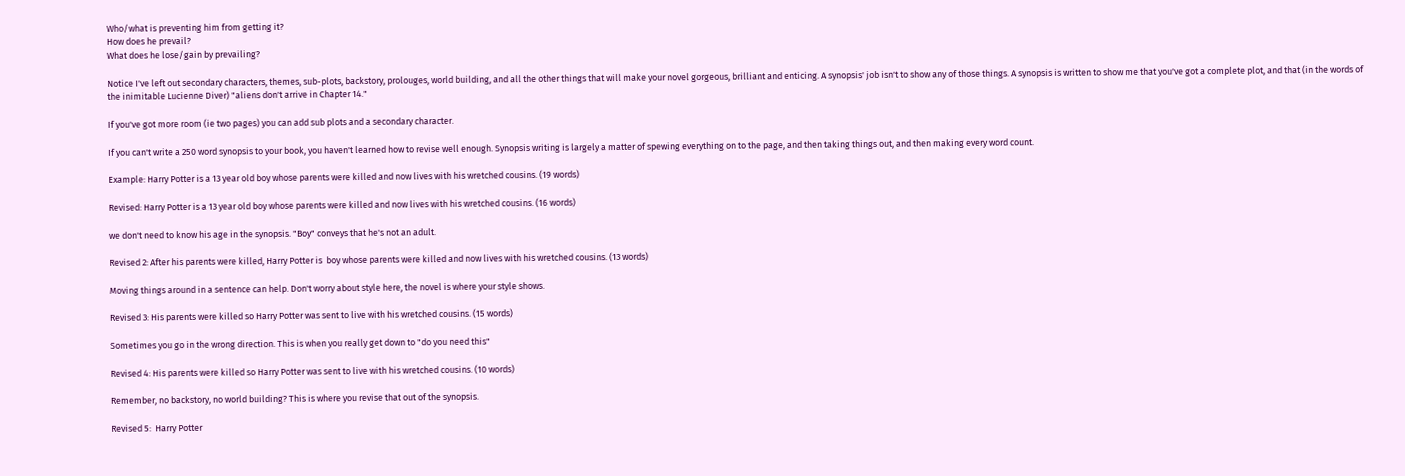Who/what is preventing him from getting it?
How does he prevail?
What does he lose/gain by prevailing?

Notice I've left out secondary characters, themes, sub-plots, backstory, prolouges, world building, and all the other things that will make your novel gorgeous, brilliant and enticing. A synopsis' job isn't to show any of those things. A synopsis is written to show me that you've got a complete plot, and that (in the words of the inimitable Lucienne Diver) "aliens don't arrive in Chapter 14."

If you've got more room (ie two pages) you can add sub plots and a secondary character.

If you can't write a 250 word synopsis to your book, you haven't learned how to revise well enough. Synopsis writing is largely a matter of spewing everything on to the page, and then taking things out, and then making every word count.

Example: Harry Potter is a 13 year old boy whose parents were killed and now lives with his wretched cousins. (19 words)

Revised: Harry Potter is a 13 year old boy whose parents were killed and now lives with his wretched cousins. (16 words)

we don't need to know his age in the synopsis. "Boy" conveys that he's not an adult.

Revised 2: After his parents were killed, Harry Potter is  boy whose parents were killed and now lives with his wretched cousins. (13 words)

Moving things around in a sentence can help. Don't worry about style here, the novel is where your style shows.

Revised 3: His parents were killed so Harry Potter was sent to live with his wretched cousins. (15 words)

Sometimes you go in the wrong direction. This is when you really get down to "do you need this"

Revised 4: His parents were killed so Harry Potter was sent to live with his wretched cousins. (10 words)

Remember, no backstory, no world building? This is where you revise that out of the synopsis.

Revised 5:  Harry Potter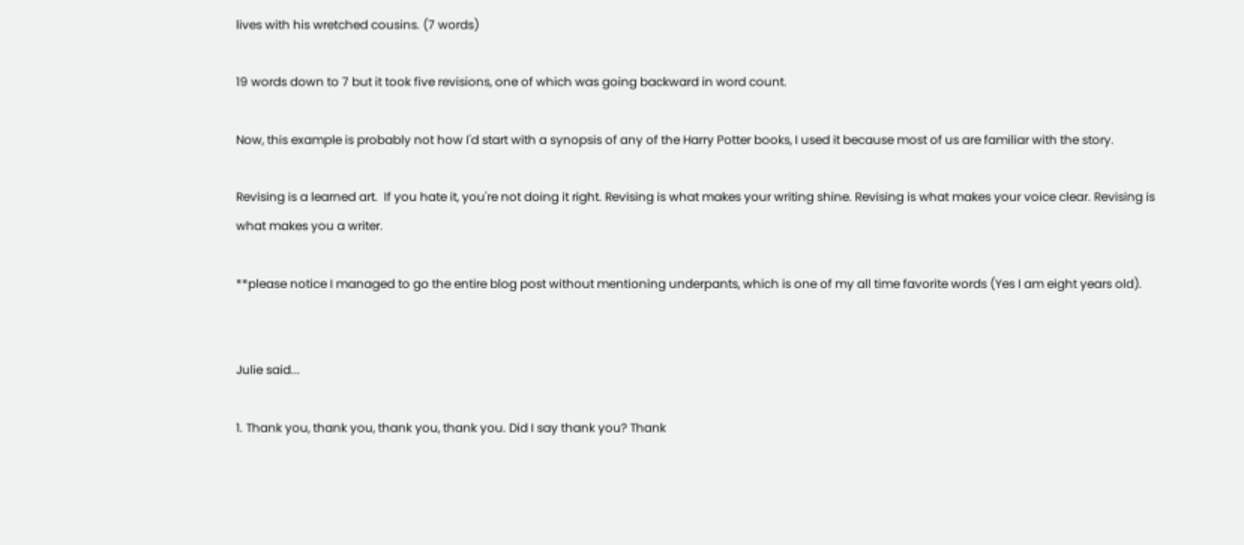lives with his wretched cousins. (7 words)

19 words down to 7 but it took five revisions, one of which was going backward in word count.

Now, this example is probably not how I'd start with a synopsis of any of the Harry Potter books, I used it because most of us are familiar with the story.

Revising is a learned art.  If you hate it, you're not doing it right. Revising is what makes your writing shine. Revising is what makes your voice clear. Revising is what makes you a writer.

**please notice I managed to go the entire blog post without mentioning underpants, which is one of my all time favorite words (Yes I am eight years old).


Julie said...

1. Thank you, thank you, thank you, thank you. Did I say thank you? Thank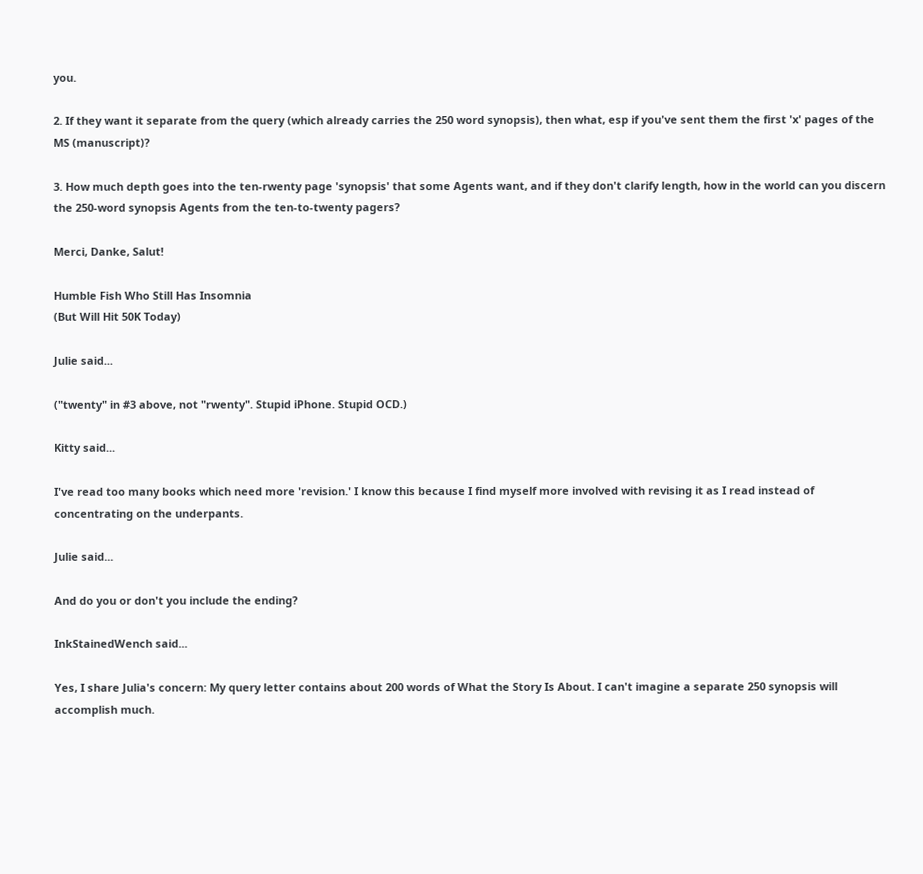you.

2. If they want it separate from the query (which already carries the 250 word synopsis), then what, esp if you've sent them the first 'x' pages of the MS (manuscript)?

3. How much depth goes into the ten-rwenty page 'synopsis' that some Agents want, and if they don't clarify length, how in the world can you discern the 250-word synopsis Agents from the ten-to-twenty pagers?

Merci, Danke, Salut!

Humble Fish Who Still Has Insomnia
(But Will Hit 50K Today)

Julie said...

("twenty" in #3 above, not "rwenty". Stupid iPhone. Stupid OCD.)

Kitty said...

I've read too many books which need more 'revision.' I know this because I find myself more involved with revising it as I read instead of concentrating on the underpants.

Julie said...

And do you or don't you include the ending?

InkStainedWench said...

Yes, I share Julia's concern: My query letter contains about 200 words of What the Story Is About. I can't imagine a separate 250 synopsis will accomplish much.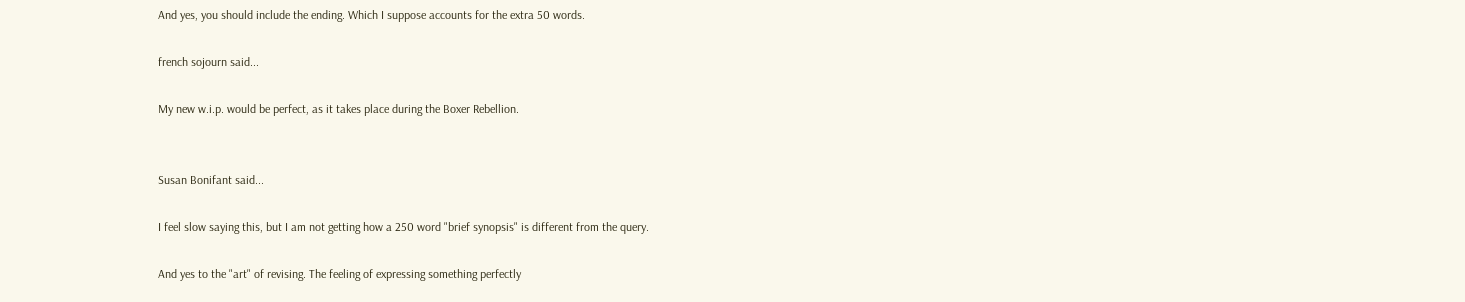And yes, you should include the ending. Which I suppose accounts for the extra 50 words.

french sojourn said...

My new w.i.p. would be perfect, as it takes place during the Boxer Rebellion.


Susan Bonifant said...

I feel slow saying this, but I am not getting how a 250 word "brief synopsis" is different from the query.

And yes to the "art" of revising. The feeling of expressing something perfectly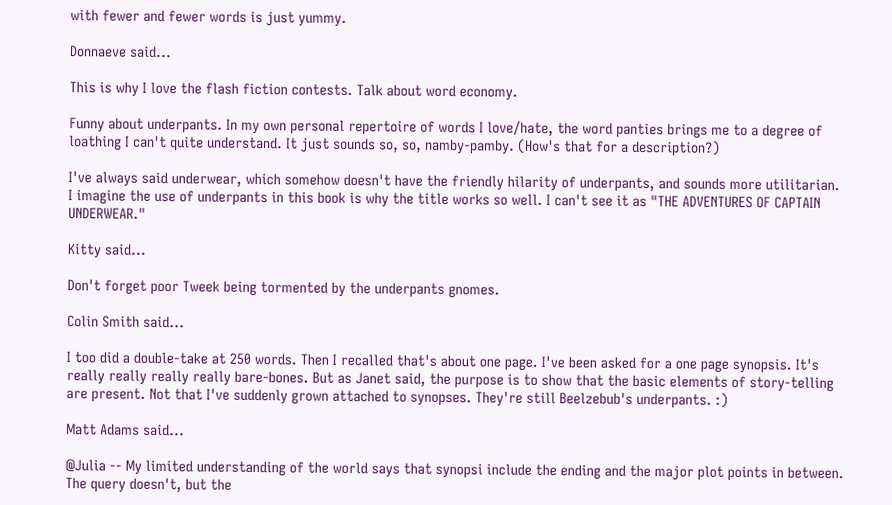with fewer and fewer words is just yummy.

Donnaeve said...

This is why I love the flash fiction contests. Talk about word economy.

Funny about underpants. In my own personal repertoire of words I love/hate, the word panties brings me to a degree of loathing I can't quite understand. It just sounds so, so, namby-pamby. (How's that for a description?)

I've always said underwear, which somehow doesn't have the friendly hilarity of underpants, and sounds more utilitarian. I imagine the use of underpants in this book is why the title works so well. I can't see it as "THE ADVENTURES OF CAPTAIN UNDERWEAR."

Kitty said...

Don't forget poor Tweek being tormented by the underpants gnomes.

Colin Smith said...

I too did a double-take at 250 words. Then I recalled that's about one page. I've been asked for a one page synopsis. It's really really really really bare-bones. But as Janet said, the purpose is to show that the basic elements of story-telling are present. Not that I've suddenly grown attached to synopses. They're still Beelzebub's underpants. :)

Matt Adams said...

@Julia -- My limited understanding of the world says that synopsi include the ending and the major plot points in between. The query doesn't, but the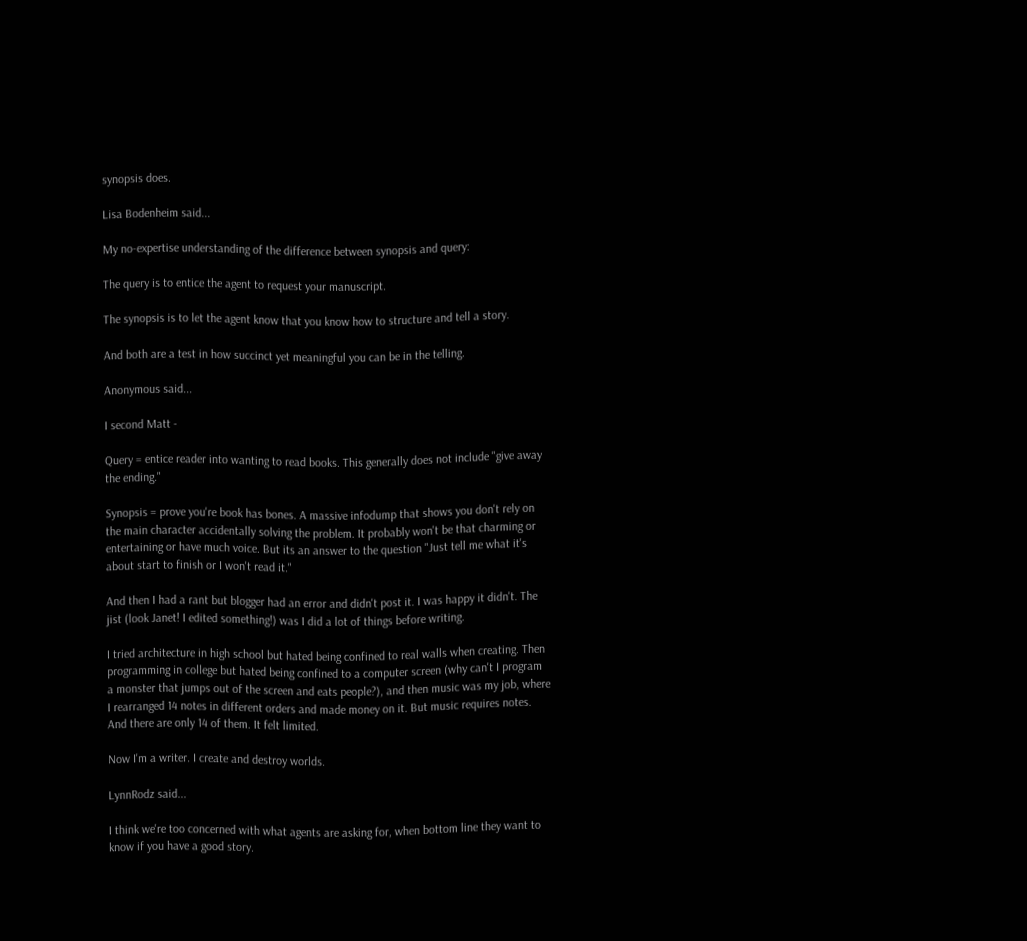synopsis does.

Lisa Bodenheim said...

My no-expertise understanding of the difference between synopsis and query:

The query is to entice the agent to request your manuscript.

The synopsis is to let the agent know that you know how to structure and tell a story.

And both are a test in how succinct yet meaningful you can be in the telling.

Anonymous said...

I second Matt -

Query = entice reader into wanting to read books. This generally does not include "give away the ending."

Synopsis = prove you're book has bones. A massive infodump that shows you don't rely on the main character accidentally solving the problem. It probably won't be that charming or entertaining or have much voice. But its an answer to the question "Just tell me what it's about start to finish or I won't read it."

And then I had a rant but blogger had an error and didn't post it. I was happy it didn't. The jist (look Janet! I edited something!) was I did a lot of things before writing.

I tried architecture in high school but hated being confined to real walls when creating. Then programming in college but hated being confined to a computer screen (why can't I program a monster that jumps out of the screen and eats people?), and then music was my job, where I rearranged 14 notes in different orders and made money on it. But music requires notes. And there are only 14 of them. It felt limited.

Now I'm a writer. I create and destroy worlds.

LynnRodz said...

I think we're too concerned with what agents are asking for, when bottom line they want to know if you have a good story.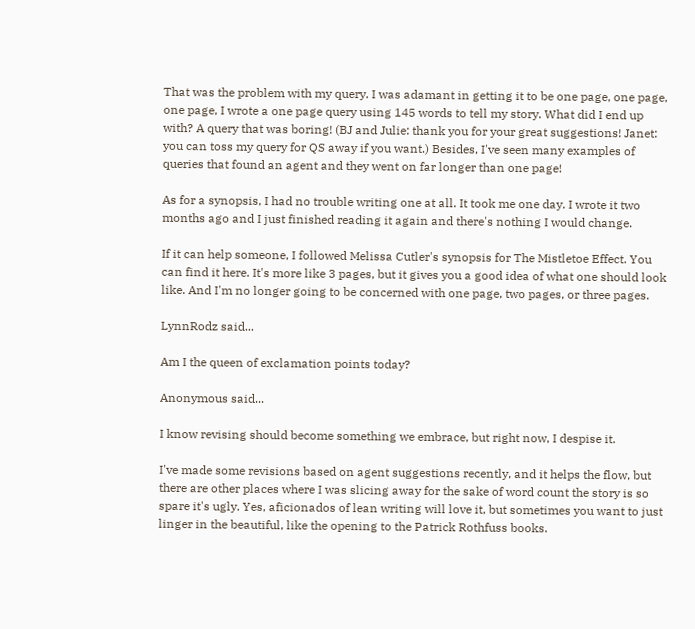That was the problem with my query. I was adamant in getting it to be one page, one page, one page, I wrote a one page query using 145 words to tell my story. What did I end up with? A query that was boring! (BJ and Julie: thank you for your great suggestions! Janet: you can toss my query for QS away if you want.) Besides, I've seen many examples of queries that found an agent and they went on far longer than one page!

As for a synopsis, I had no trouble writing one at all. It took me one day. I wrote it two months ago and I just finished reading it again and there's nothing I would change.

If it can help someone, I followed Melissa Cutler's synopsis for The Mistletoe Effect. You can find it here. It's more like 3 pages, but it gives you a good idea of what one should look like. And I'm no longer going to be concerned with one page, two pages, or three pages.

LynnRodz said...

Am I the queen of exclamation points today?

Anonymous said...

I know revising should become something we embrace, but right now, I despise it.

I've made some revisions based on agent suggestions recently, and it helps the flow, but there are other places where I was slicing away for the sake of word count the story is so spare it's ugly. Yes, aficionados of lean writing will love it, but sometimes you want to just linger in the beautiful, like the opening to the Patrick Rothfuss books.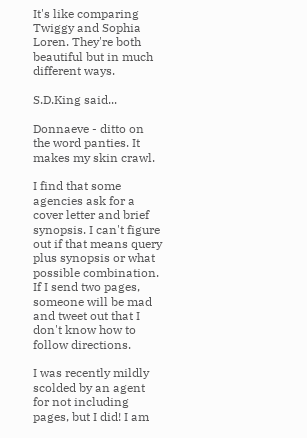It's like comparing Twiggy and Sophia Loren. They're both beautiful but in much different ways.

S.D.King said...

Donnaeve - ditto on the word panties. It makes my skin crawl.

I find that some agencies ask for a cover letter and brief synopsis. I can't figure out if that means query plus synopsis or what possible combination. If I send two pages, someone will be mad and tweet out that I don't know how to follow directions.

I was recently mildly scolded by an agent for not including pages, but I did! I am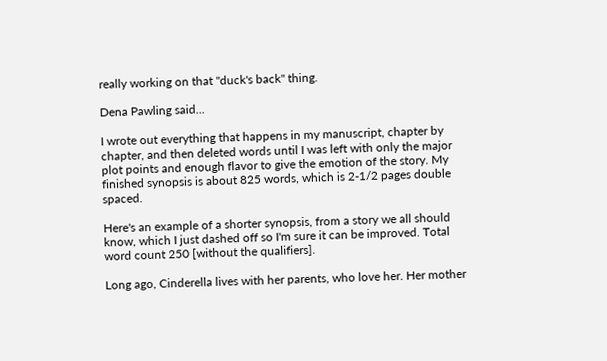really working on that "duck's back" thing.

Dena Pawling said...

I wrote out everything that happens in my manuscript, chapter by chapter, and then deleted words until I was left with only the major plot points and enough flavor to give the emotion of the story. My finished synopsis is about 825 words, which is 2-1/2 pages double spaced.

Here's an example of a shorter synopsis, from a story we all should know, which I just dashed off so I'm sure it can be improved. Total word count 250 [without the qualifiers].

Long ago, Cinderella lives with her parents, who love her. Her mother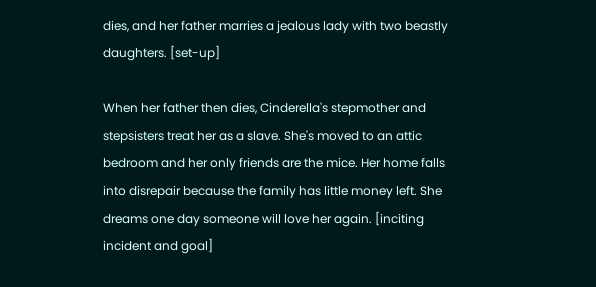dies, and her father marries a jealous lady with two beastly daughters. [set-up]

When her father then dies, Cinderella's stepmother and stepsisters treat her as a slave. She's moved to an attic bedroom and her only friends are the mice. Her home falls into disrepair because the family has little money left. She dreams one day someone will love her again. [inciting incident and goal]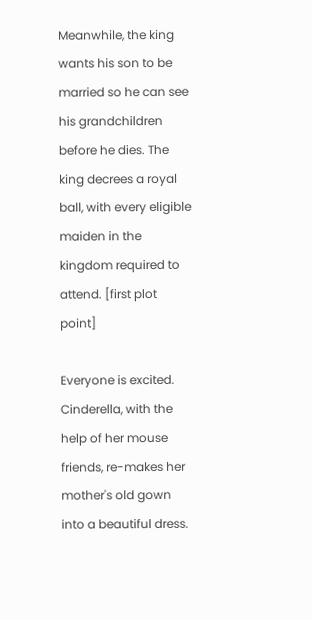Meanwhile, the king wants his son to be married so he can see his grandchildren before he dies. The king decrees a royal ball, with every eligible maiden in the kingdom required to attend. [first plot point]

Everyone is excited. Cinderella, with the help of her mouse friends, re-makes her mother's old gown into a beautiful dress.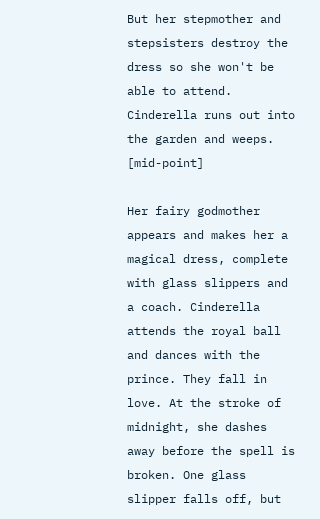But her stepmother and stepsisters destroy the dress so she won't be able to attend. Cinderella runs out into the garden and weeps. [mid-point]

Her fairy godmother appears and makes her a magical dress, complete with glass slippers and a coach. Cinderella attends the royal ball and dances with the prince. They fall in love. At the stroke of midnight, she dashes away before the spell is broken. One glass slipper falls off, but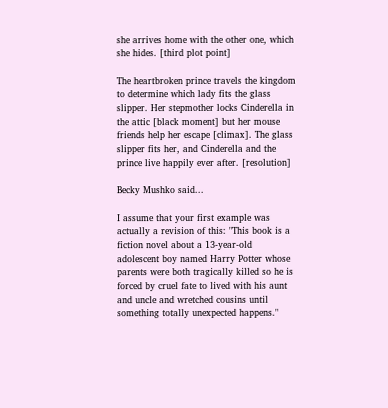she arrives home with the other one, which she hides. [third plot point]

The heartbroken prince travels the kingdom to determine which lady fits the glass slipper. Her stepmother locks Cinderella in the attic [black moment] but her mouse friends help her escape [climax]. The glass slipper fits her, and Cinderella and the prince live happily ever after. [resolution]

Becky Mushko said...

I assume that your first example was actually a revision of this: "This book is a fiction novel about a 13-year-old adolescent boy named Harry Potter whose parents were both tragically killed so he is forced by cruel fate to lived with his aunt and uncle and wretched cousins until something totally unexpected happens."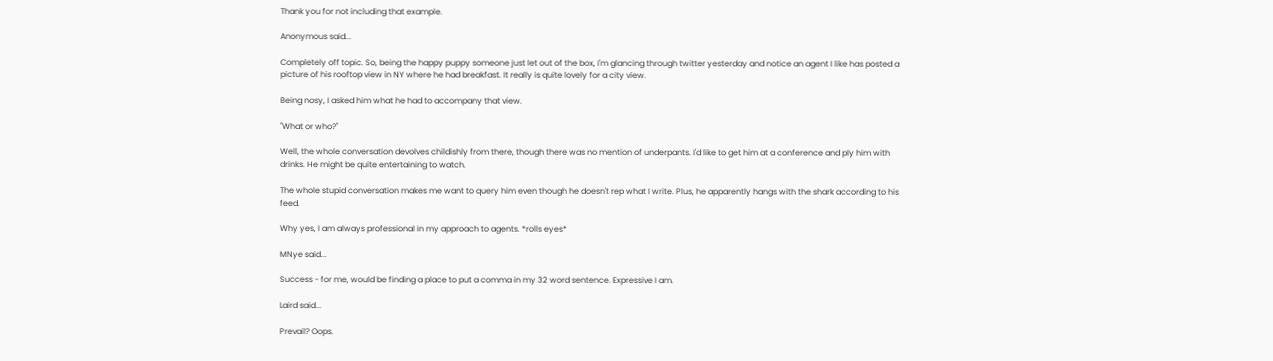Thank you for not including that example.

Anonymous said...

Completely off topic. So, being the happy puppy someone just let out of the box, I'm glancing through twitter yesterday and notice an agent I like has posted a picture of his rooftop view in NY where he had breakfast. It really is quite lovely for a city view.

Being nosy, I asked him what he had to accompany that view.

"What or who?"

Well, the whole conversation devolves childishly from there, though there was no mention of underpants. I'd like to get him at a conference and ply him with drinks. He might be quite entertaining to watch.

The whole stupid conversation makes me want to query him even though he doesn't rep what I write. Plus, he apparently hangs with the shark according to his feed.

Why yes, I am always professional in my approach to agents. *rolls eyes*

MNye said...

Success - for me, would be finding a place to put a comma in my 32 word sentence. Expressive I am.

Laird said...

Prevail? Oops.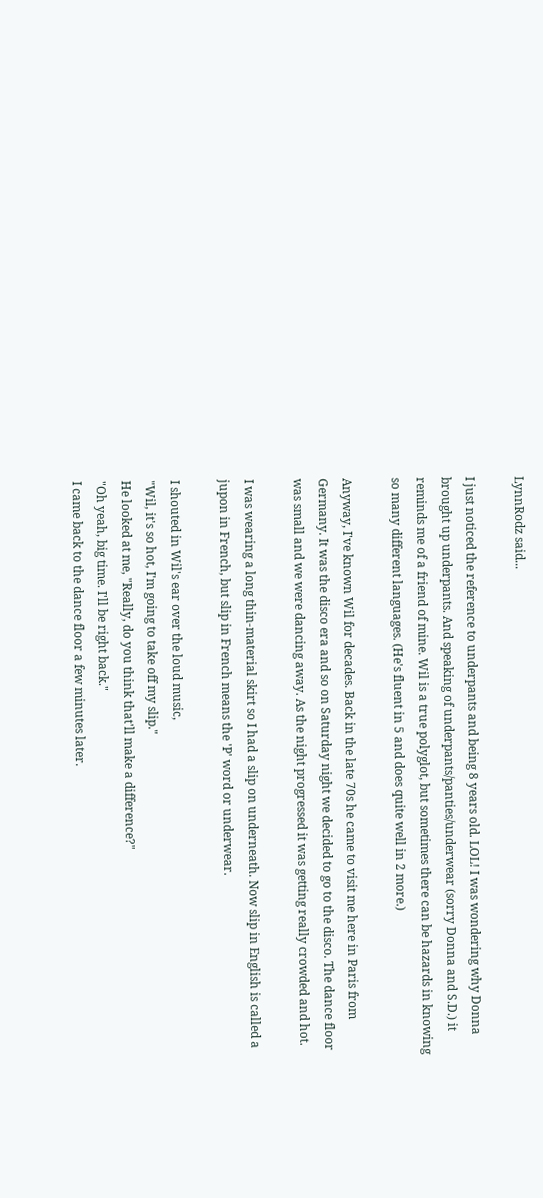LynnRodz said...

I just noticed the reference to underpants and being 8 years old. LOL! I was wondering why Donna brought up underpants. And speaking of underpants/panties/underwear (sorry Donna and S.D.) it reminds me of a friend of mine. Wil is a true polyglot, but sometimes there can be hazards in knowing so many different languages. (He's fluent in 5 and does quite well in 2 more.)

Anyway, I've known Wil for decades. Back in the late 70s he came to visit me here in Paris from Germany. It was the disco era and so on Saturday night we decided to go to the disco. The dance floor was small and we were dancing away. As the night progressed it was getting really crowded and hot.

I was wearing a long thin-material skirt so I had a slip on underneath. Now slip in English is called a jupon in French, but slip in French means the 'P' word or underwear.

I shouted in Wil's ear over the loud music,
"Wil, it's so hot, I'm going to take off my slip."
He looked at me, "Really, do you think that'll make a difference?"
"Oh yeah, big time. I'll be right back."
I came back to the dance floor a few minutes later.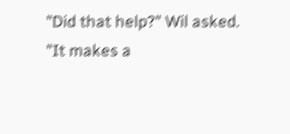"Did that help?" Wil asked.
"It makes a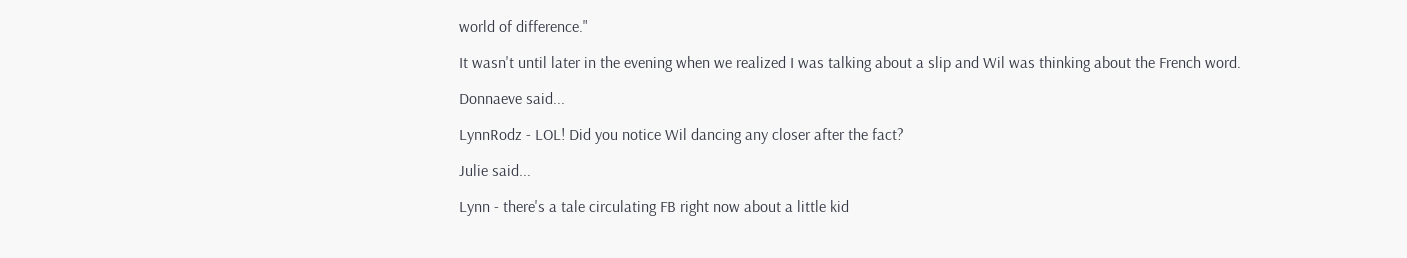world of difference."

It wasn't until later in the evening when we realized I was talking about a slip and Wil was thinking about the French word.

Donnaeve said...

LynnRodz - LOL! Did you notice Wil dancing any closer after the fact?

Julie said...

Lynn - there's a tale circulating FB right now about a little kid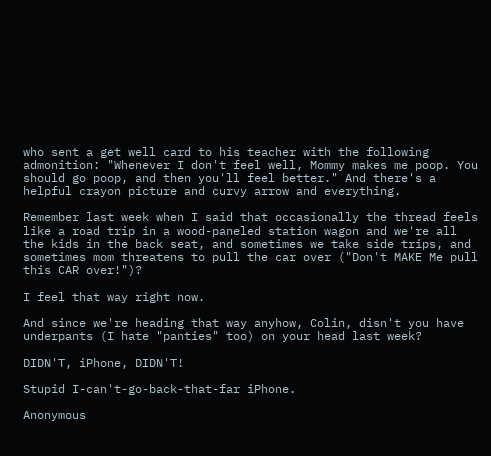who sent a get well card to his teacher with the following admonition: "Whenever I don't feel well, Mommy makes me poop. You should go poop, and then you'll feel better." And there's a helpful crayon picture and curvy arrow and everything.

Remember last week when I said that occasionally the thread feels like a road trip in a wood-paneled station wagon and we're all the kids in the back seat, and sometimes we take side trips, and sometimes mom threatens to pull the car over ("Don't MAKE Me pull this CAR over!")?

I feel that way right now.

And since we're heading that way anyhow, Colin, disn't you have underpants (I hate "panties" too) on your head last week?

DIDN'T, iPhone, DIDN'T!

Stupid I-can't-go-back-that-far iPhone.

Anonymous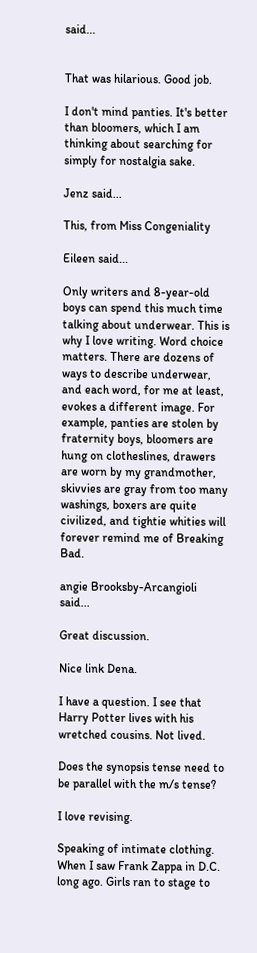said...


That was hilarious. Good job.

I don't mind panties. It's better than bloomers, which I am thinking about searching for simply for nostalgia sake.

Jenz said...

This, from Miss Congeniality

Eileen said...

Only writers and 8-year-old boys can spend this much time talking about underwear. This is why I love writing. Word choice matters. There are dozens of ways to describe underwear, and each word, for me at least, evokes a different image. For example, panties are stolen by fraternity boys, bloomers are hung on clotheslines, drawers are worn by my grandmother, skivvies are gray from too many washings, boxers are quite civilized, and tightie whities will forever remind me of Breaking Bad.

angie Brooksby-Arcangioli said...

Great discussion.

Nice link Dena.

I have a question. I see that Harry Potter lives with his wretched cousins. Not lived.

Does the synopsis tense need to be parallel with the m/s tense?

I love revising.

Speaking of intimate clothing. When I saw Frank Zappa in D.C. long ago. Girls ran to stage to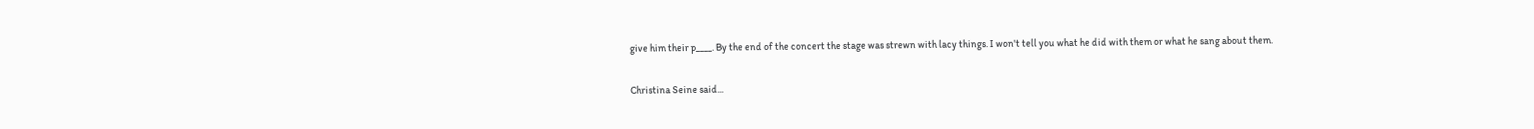give him their p____. By the end of the concert the stage was strewn with lacy things. I won't tell you what he did with them or what he sang about them.

Christina Seine said...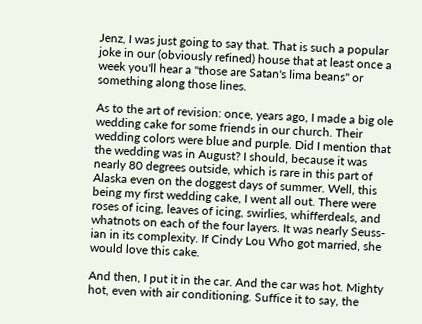Jenz, I was just going to say that. That is such a popular joke in our (obviously refined) house that at least once a week you'll hear a "those are Satan's lima beans" or something along those lines.

As to the art of revision: once, years ago, I made a big ole wedding cake for some friends in our church. Their wedding colors were blue and purple. Did I mention that the wedding was in August? I should, because it was nearly 80 degrees outside, which is rare in this part of Alaska even on the doggest days of summer. Well, this being my first wedding cake, I went all out. There were roses of icing, leaves of icing, swirlies, whifferdeals, and whatnots on each of the four layers. It was nearly Seuss-ian in its complexity. If Cindy Lou Who got married, she would love this cake.

And then, I put it in the car. And the car was hot. Mighty hot, even with air conditioning. Suffice it to say, the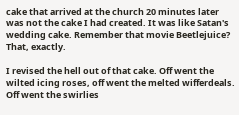cake that arrived at the church 20 minutes later was not the cake I had created. It was like Satan's wedding cake. Remember that movie Beetlejuice? That, exactly.

I revised the hell out of that cake. Off went the wilted icing roses, off went the melted wifferdeals. Off went the swirlies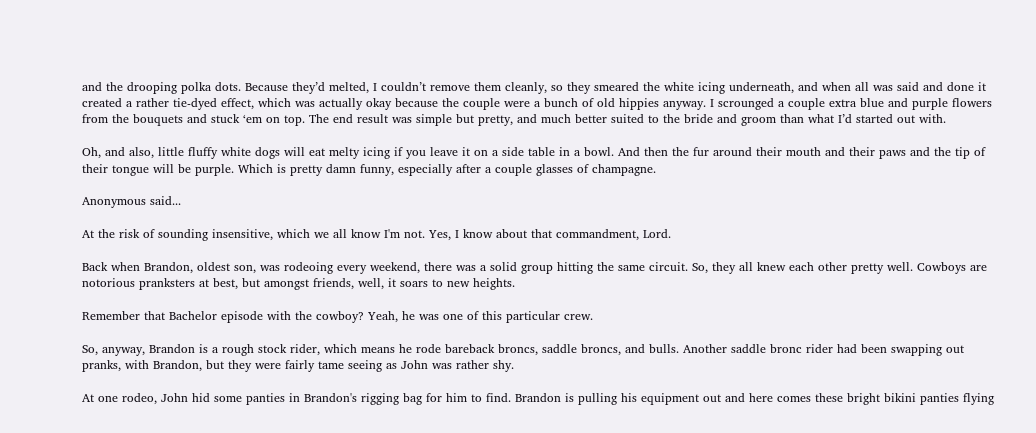and the drooping polka dots. Because they’d melted, I couldn’t remove them cleanly, so they smeared the white icing underneath, and when all was said and done it created a rather tie-dyed effect, which was actually okay because the couple were a bunch of old hippies anyway. I scrounged a couple extra blue and purple flowers from the bouquets and stuck ‘em on top. The end result was simple but pretty, and much better suited to the bride and groom than what I’d started out with.

Oh, and also, little fluffy white dogs will eat melty icing if you leave it on a side table in a bowl. And then the fur around their mouth and their paws and the tip of their tongue will be purple. Which is pretty damn funny, especially after a couple glasses of champagne.

Anonymous said...

At the risk of sounding insensitive, which we all know I'm not. Yes, I know about that commandment, Lord.

Back when Brandon, oldest son, was rodeoing every weekend, there was a solid group hitting the same circuit. So, they all knew each other pretty well. Cowboys are notorious pranksters at best, but amongst friends, well, it soars to new heights.

Remember that Bachelor episode with the cowboy? Yeah, he was one of this particular crew.

So, anyway, Brandon is a rough stock rider, which means he rode bareback broncs, saddle broncs, and bulls. Another saddle bronc rider had been swapping out pranks, with Brandon, but they were fairly tame seeing as John was rather shy.

At one rodeo, John hid some panties in Brandon's rigging bag for him to find. Brandon is pulling his equipment out and here comes these bright bikini panties flying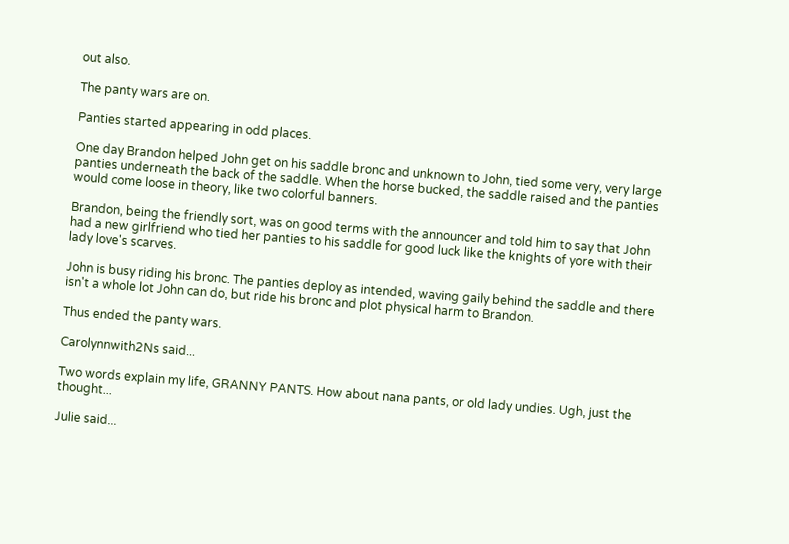out also.

The panty wars are on.

Panties started appearing in odd places.

One day Brandon helped John get on his saddle bronc and unknown to John, tied some very, very large panties underneath the back of the saddle. When the horse bucked, the saddle raised and the panties would come loose in theory, like two colorful banners.

Brandon, being the friendly sort, was on good terms with the announcer and told him to say that John had a new girlfriend who tied her panties to his saddle for good luck like the knights of yore with their lady love's scarves.

John is busy riding his bronc. The panties deploy as intended, waving gaily behind the saddle and there isn't a whole lot John can do, but ride his bronc and plot physical harm to Brandon.

Thus ended the panty wars.

Carolynnwith2Ns said...

Two words explain my life, GRANNY PANTS. How about nana pants, or old lady undies. Ugh, just the thought...

Julie said...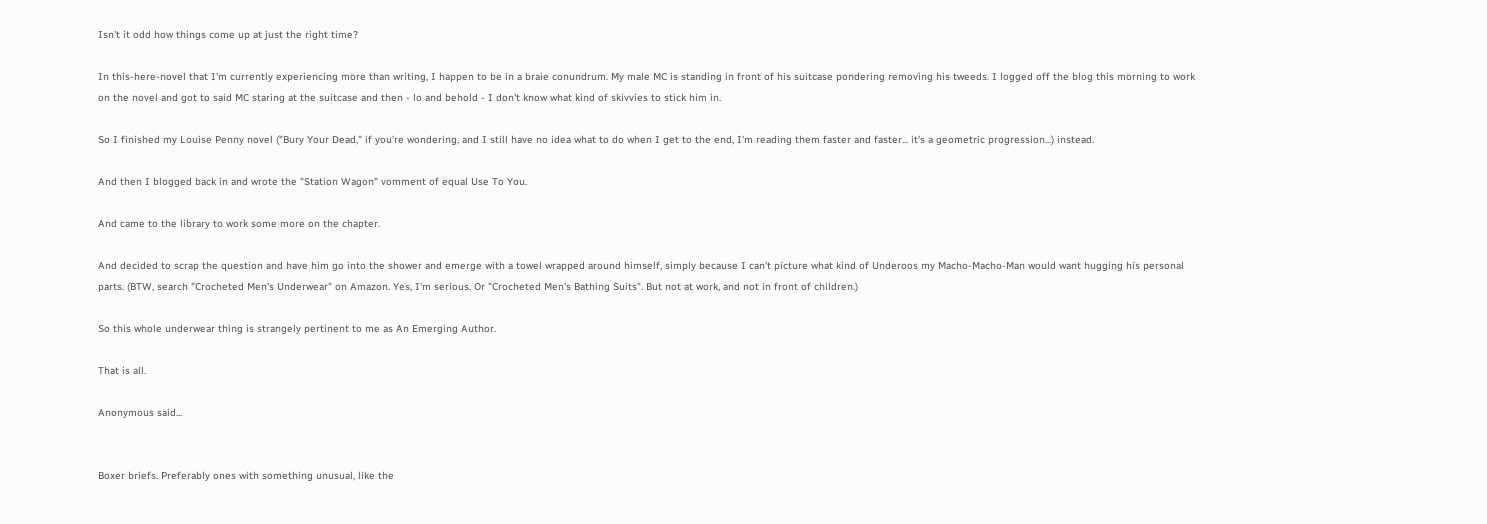Isn't it odd how things come up at just the right time?

In this-here-novel that I'm currently experiencing more than writing, I happen to be in a braie conundrum. My male MC is standing in front of his suitcase pondering removing his tweeds. I logged off the blog this morning to work on the novel and got to said MC staring at the suitcase and then - lo and behold - I don't know what kind of skivvies to stick him in.

So I finished my Louise Penny novel ("Bury Your Dead," if you're wondering, and I still have no idea what to do when I get to the end, I'm reading them faster and faster... it's a geometric progression...) instead.

And then I blogged back in and wrote the "Station Wagon" vomment of equal Use To You.

And came to the library to work some more on the chapter.

And decided to scrap the question and have him go into the shower and emerge with a towel wrapped around himself, simply because I can't picture what kind of Underoos my Macho-Macho-Man would want hugging his personal parts. (BTW, search "Crocheted Men's Underwear" on Amazon. Yes, I'm serious. Or "Crocheted Men's Bathing Suits". But not at work, and not in front of children.)

So this whole underwear thing is strangely pertinent to me as An Emerging Author.

That is all.

Anonymous said...


Boxer briefs. Preferably ones with something unusual, like the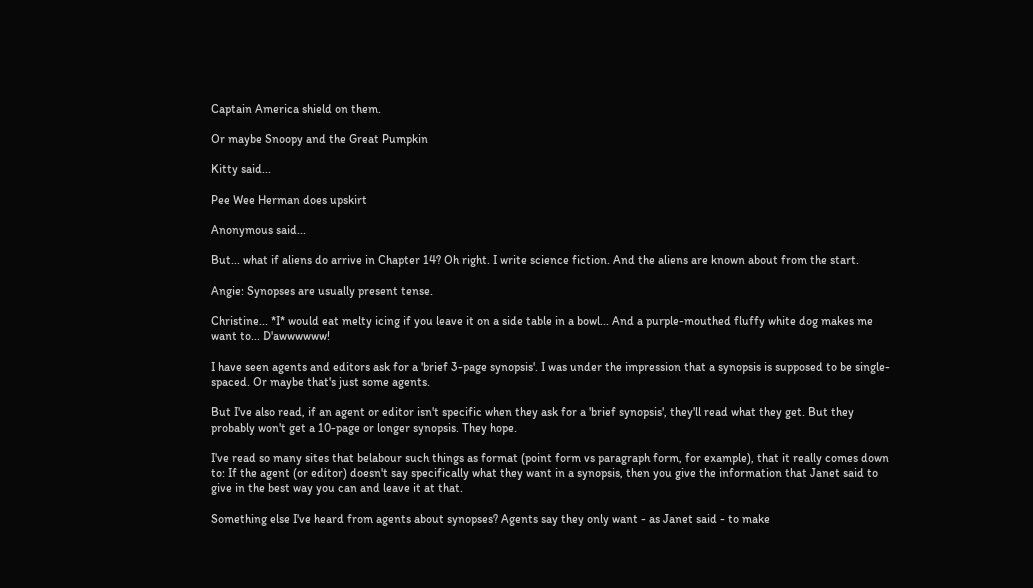Captain America shield on them.

Or maybe Snoopy and the Great Pumpkin

Kitty said...

Pee Wee Herman does upskirt

Anonymous said...

But... what if aliens do arrive in Chapter 14? Oh right. I write science fiction. And the aliens are known about from the start.

Angie: Synopses are usually present tense.

Christine... *I* would eat melty icing if you leave it on a side table in a bowl... And a purple-mouthed fluffy white dog makes me want to... D'awwwwww!

I have seen agents and editors ask for a 'brief 3-page synopsis'. I was under the impression that a synopsis is supposed to be single-spaced. Or maybe that's just some agents.

But I've also read, if an agent or editor isn't specific when they ask for a 'brief synopsis', they'll read what they get. But they probably won't get a 10-page or longer synopsis. They hope.

I've read so many sites that belabour such things as format (point form vs paragraph form, for example), that it really comes down to: If the agent (or editor) doesn't say specifically what they want in a synopsis, then you give the information that Janet said to give in the best way you can and leave it at that.

Something else I've heard from agents about synopses? Agents say they only want - as Janet said - to make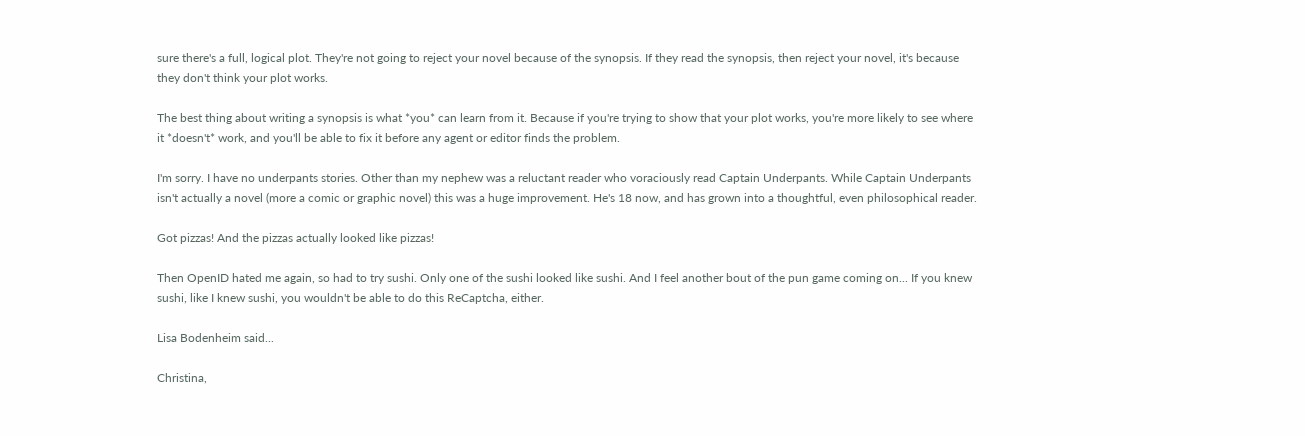sure there's a full, logical plot. They're not going to reject your novel because of the synopsis. If they read the synopsis, then reject your novel, it's because they don't think your plot works.

The best thing about writing a synopsis is what *you* can learn from it. Because if you're trying to show that your plot works, you're more likely to see where it *doesn't* work, and you'll be able to fix it before any agent or editor finds the problem.

I'm sorry. I have no underpants stories. Other than my nephew was a reluctant reader who voraciously read Captain Underpants. While Captain Underpants isn't actually a novel (more a comic or graphic novel) this was a huge improvement. He's 18 now, and has grown into a thoughtful, even philosophical reader.

Got pizzas! And the pizzas actually looked like pizzas!

Then OpenID hated me again, so had to try sushi. Only one of the sushi looked like sushi. And I feel another bout of the pun game coming on... If you knew sushi, like I knew sushi, you wouldn't be able to do this ReCaptcha, either.

Lisa Bodenheim said...

Christina,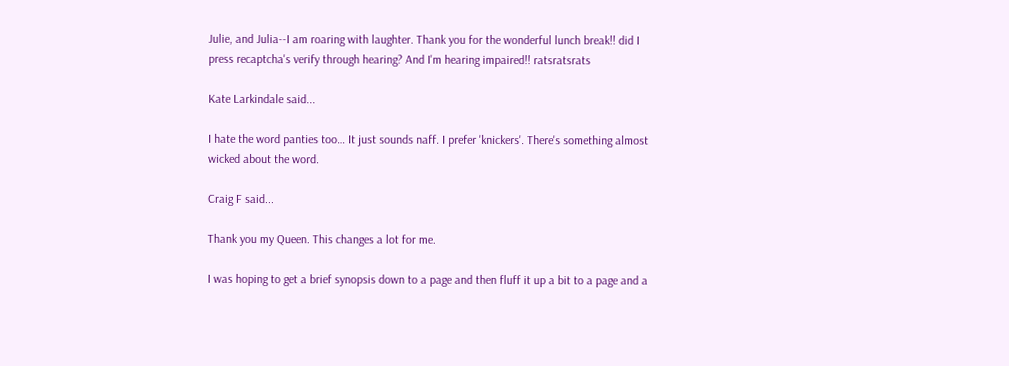Julie, and Julia--I am roaring with laughter. Thank you for the wonderful lunch break!! did I press recaptcha's verify through hearing? And I'm hearing impaired!! ratsratsrats

Kate Larkindale said...

I hate the word panties too… It just sounds naff. I prefer 'knickers'. There's something almost wicked about the word.

Craig F said...

Thank you my Queen. This changes a lot for me.

I was hoping to get a brief synopsis down to a page and then fluff it up a bit to a page and a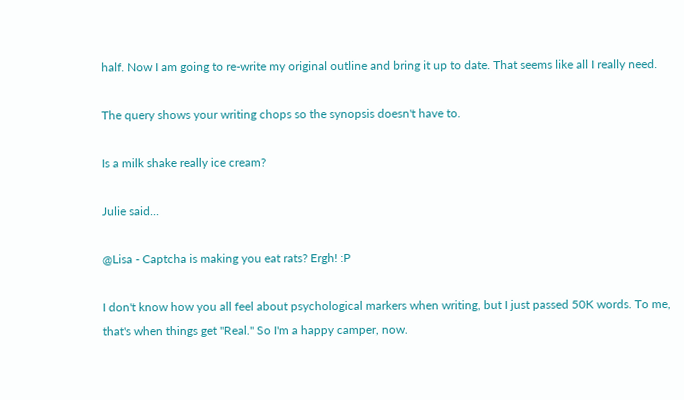half. Now I am going to re-write my original outline and bring it up to date. That seems like all I really need.

The query shows your writing chops so the synopsis doesn't have to.

Is a milk shake really ice cream?

Julie said...

@Lisa - Captcha is making you eat rats? Ergh! :P

I don't know how you all feel about psychological markers when writing, but I just passed 50K words. To me, that's when things get "Real." So I'm a happy camper, now.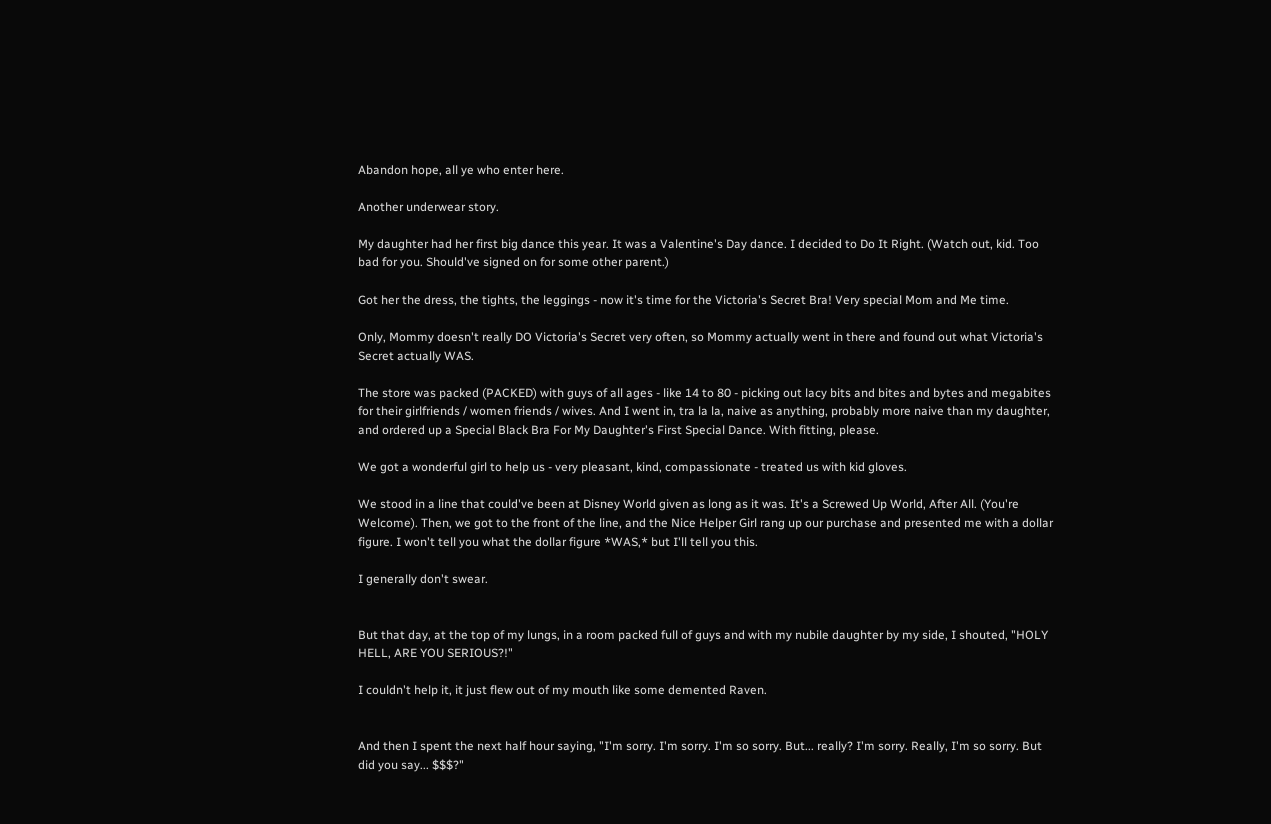Abandon hope, all ye who enter here.

Another underwear story.

My daughter had her first big dance this year. It was a Valentine's Day dance. I decided to Do It Right. (Watch out, kid. Too bad for you. Should've signed on for some other parent.)

Got her the dress, the tights, the leggings - now it's time for the Victoria's Secret Bra! Very special Mom and Me time.

Only, Mommy doesn't really DO Victoria's Secret very often, so Mommy actually went in there and found out what Victoria's Secret actually WAS.

The store was packed (PACKED) with guys of all ages - like 14 to 80 - picking out lacy bits and bites and bytes and megabites for their girlfriends / women friends / wives. And I went in, tra la la, naive as anything, probably more naive than my daughter, and ordered up a Special Black Bra For My Daughter's First Special Dance. With fitting, please.

We got a wonderful girl to help us - very pleasant, kind, compassionate - treated us with kid gloves.

We stood in a line that could've been at Disney World given as long as it was. It's a Screwed Up World, After All. (You're Welcome). Then, we got to the front of the line, and the Nice Helper Girl rang up our purchase and presented me with a dollar figure. I won't tell you what the dollar figure *WAS,* but I'll tell you this.

I generally don't swear.


But that day, at the top of my lungs, in a room packed full of guys and with my nubile daughter by my side, I shouted, "HOLY HELL, ARE YOU SERIOUS?!"

I couldn't help it, it just flew out of my mouth like some demented Raven.


And then I spent the next half hour saying, "I'm sorry. I'm sorry. I'm so sorry. But... really? I'm sorry. Really, I'm so sorry. But did you say... $$$?"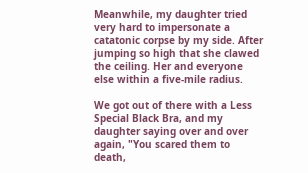Meanwhile, my daughter tried very hard to impersonate a catatonic corpse by my side. After jumping so high that she clawed the ceiling. Her and everyone else within a five-mile radius.

We got out of there with a Less Special Black Bra, and my daughter saying over and over again, "You scared them to death,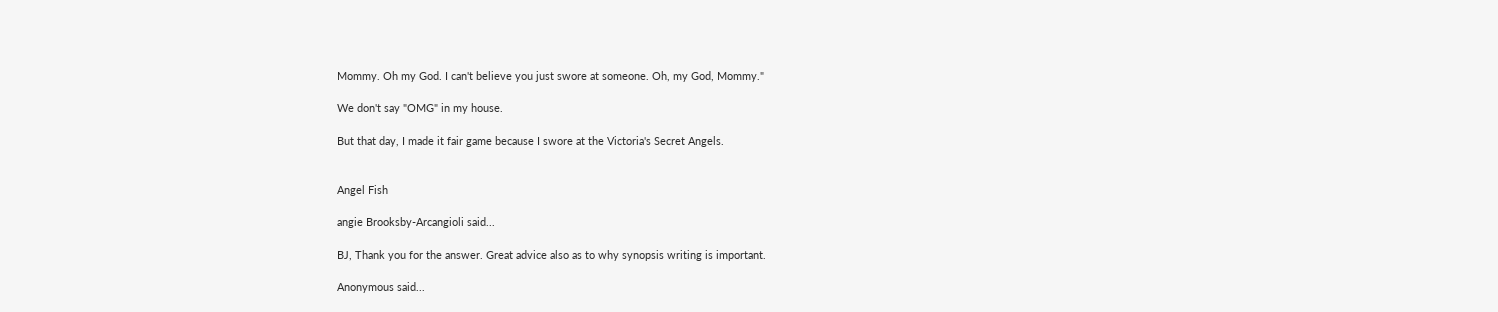Mommy. Oh my God. I can't believe you just swore at someone. Oh, my God, Mommy."

We don't say "OMG" in my house.

But that day, I made it fair game because I swore at the Victoria's Secret Angels.


Angel Fish

angie Brooksby-Arcangioli said...

BJ, Thank you for the answer. Great advice also as to why synopsis writing is important.

Anonymous said...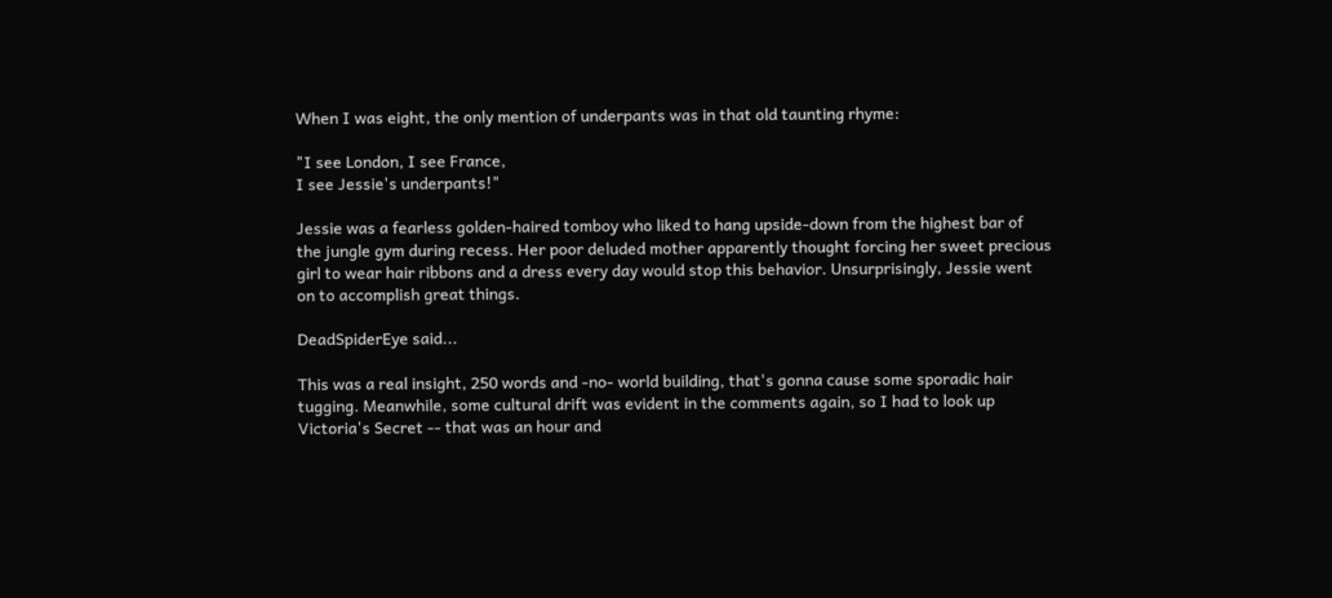When I was eight, the only mention of underpants was in that old taunting rhyme:

"I see London, I see France,
I see Jessie's underpants!"

Jessie was a fearless golden-haired tomboy who liked to hang upside-down from the highest bar of the jungle gym during recess. Her poor deluded mother apparently thought forcing her sweet precious girl to wear hair ribbons and a dress every day would stop this behavior. Unsurprisingly, Jessie went on to accomplish great things.

DeadSpiderEye said...

This was a real insight, 250 words and -no- world building, that's gonna cause some sporadic hair tugging. Meanwhile, some cultural drift was evident in the comments again, so I had to look up Victoria's Secret -- that was an hour and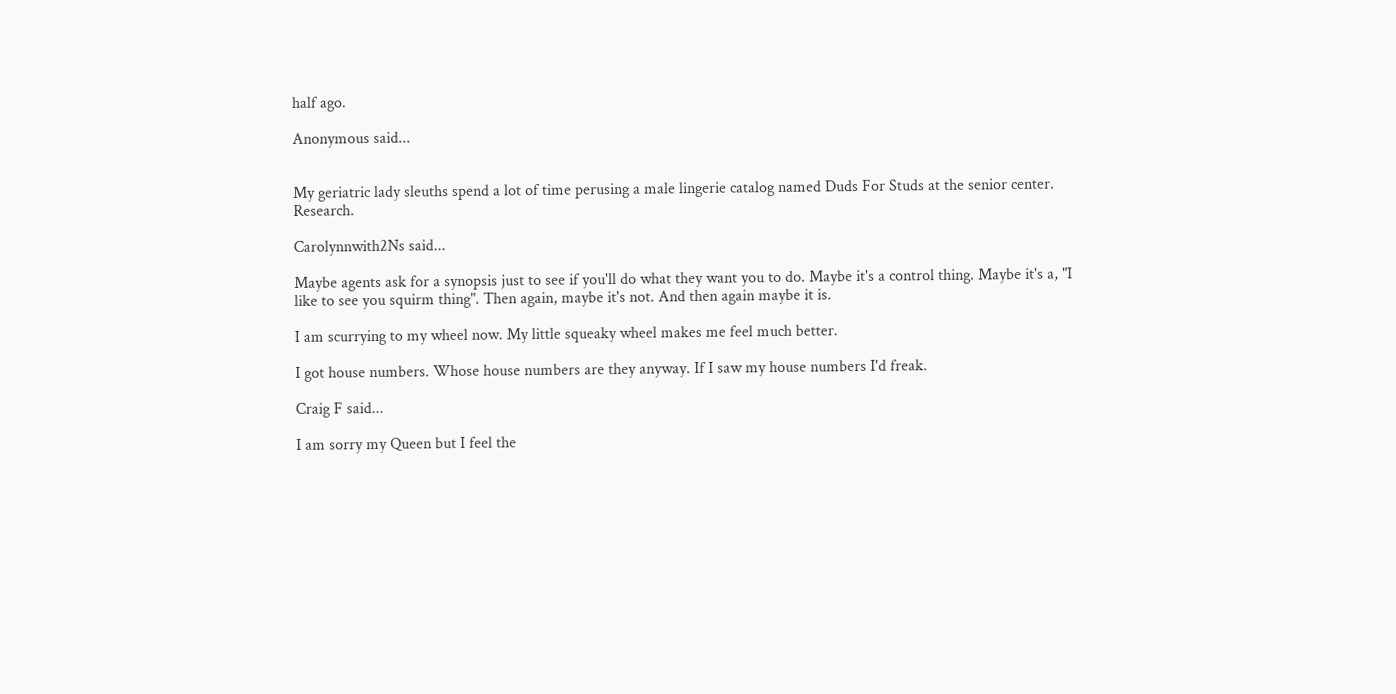half ago.

Anonymous said...


My geriatric lady sleuths spend a lot of time perusing a male lingerie catalog named Duds For Studs at the senior center. Research.

Carolynnwith2Ns said...

Maybe agents ask for a synopsis just to see if you'll do what they want you to do. Maybe it's a control thing. Maybe it's a, "I like to see you squirm thing". Then again, maybe it's not. And then again maybe it is.

I am scurrying to my wheel now. My little squeaky wheel makes me feel much better.

I got house numbers. Whose house numbers are they anyway. If I saw my house numbers I'd freak.

Craig F said...

I am sorry my Queen but I feel the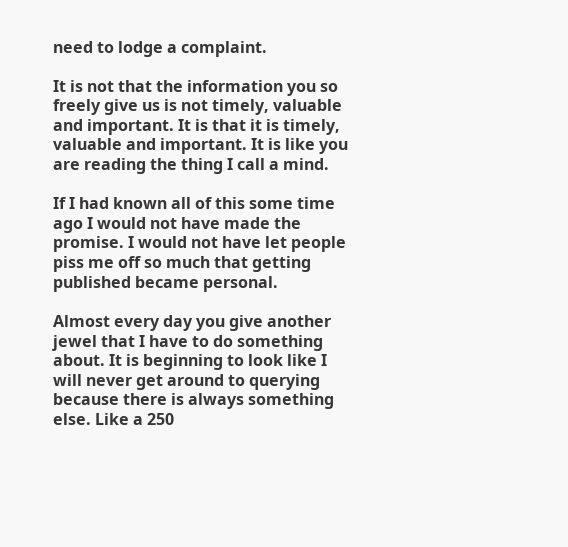need to lodge a complaint.

It is not that the information you so freely give us is not timely, valuable and important. It is that it is timely, valuable and important. It is like you are reading the thing I call a mind.

If I had known all of this some time ago I would not have made the promise. I would not have let people piss me off so much that getting published became personal.

Almost every day you give another jewel that I have to do something about. It is beginning to look like I will never get around to querying because there is always something else. Like a 250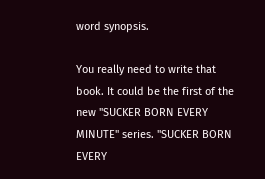word synopsis.

You really need to write that book. It could be the first of the new "SUCKER BORN EVERY MINUTE" series. "SUCKER BORN EVERY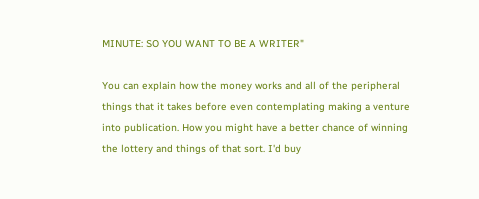MINUTE: SO YOU WANT TO BE A WRITER"

You can explain how the money works and all of the peripheral things that it takes before even contemplating making a venture into publication. How you might have a better chance of winning the lottery and things of that sort. I'd buy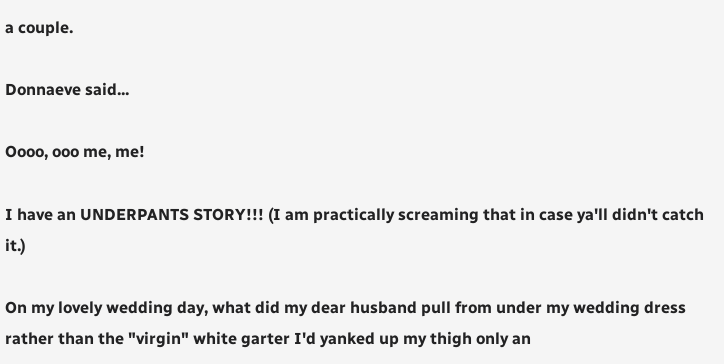a couple.

Donnaeve said...

Oooo, ooo me, me!

I have an UNDERPANTS STORY!!! (I am practically screaming that in case ya'll didn't catch it.)

On my lovely wedding day, what did my dear husband pull from under my wedding dress rather than the "virgin" white garter I'd yanked up my thigh only an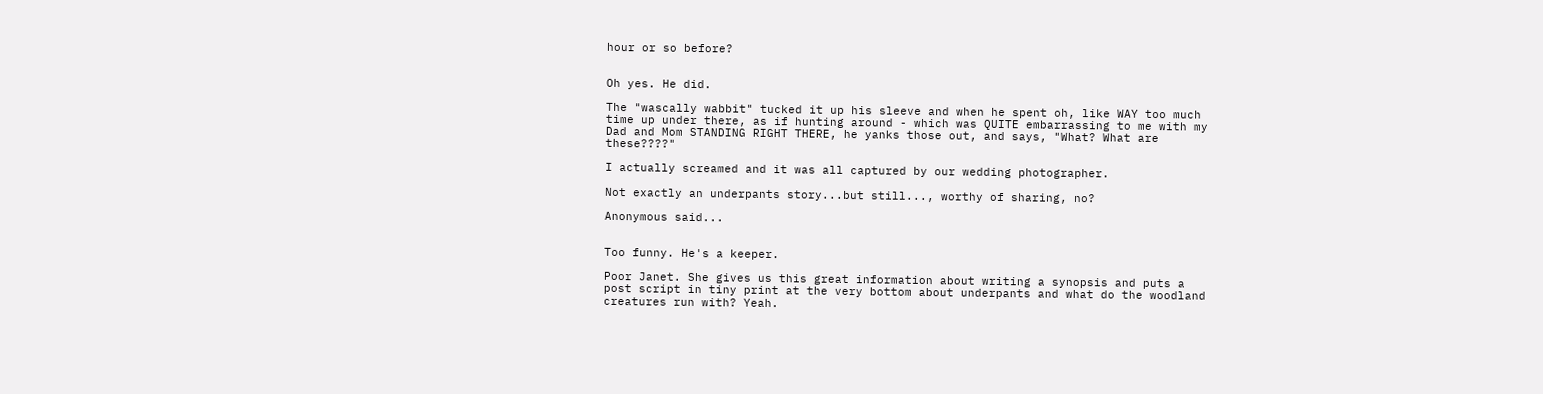hour or so before?


Oh yes. He did.

The "wascally wabbit" tucked it up his sleeve and when he spent oh, like WAY too much time up under there, as if hunting around - which was QUITE embarrassing to me with my Dad and Mom STANDING RIGHT THERE, he yanks those out, and says, "What? What are these????"

I actually screamed and it was all captured by our wedding photographer.

Not exactly an underpants story...but still..., worthy of sharing, no?

Anonymous said...


Too funny. He's a keeper.

Poor Janet. She gives us this great information about writing a synopsis and puts a post script in tiny print at the very bottom about underpants and what do the woodland creatures run with? Yeah.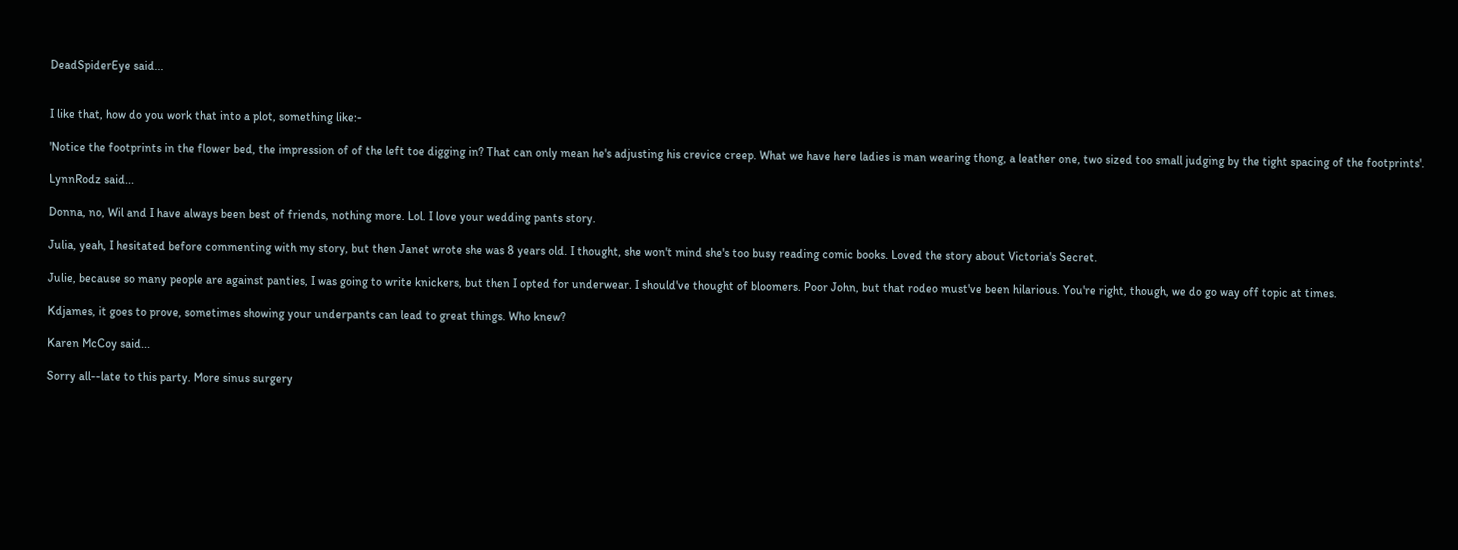DeadSpiderEye said...


I like that, how do you work that into a plot, something like:-

'Notice the footprints in the flower bed, the impression of of the left toe digging in? That can only mean he's adjusting his crevice creep. What we have here ladies is man wearing thong, a leather one, two sized too small judging by the tight spacing of the footprints'.

LynnRodz said...

Donna, no, Wil and I have always been best of friends, nothing more. Lol. I love your wedding pants story.

Julia, yeah, I hesitated before commenting with my story, but then Janet wrote she was 8 years old. I thought, she won't mind she's too busy reading comic books. Loved the story about Victoria's Secret.

Julie, because so many people are against panties, I was going to write knickers, but then I opted for underwear. I should've thought of bloomers. Poor John, but that rodeo must've been hilarious. You're right, though, we do go way off topic at times.

Kdjames, it goes to prove, sometimes showing your underpants can lead to great things. Who knew?

Karen McCoy said...

Sorry all--late to this party. More sinus surgery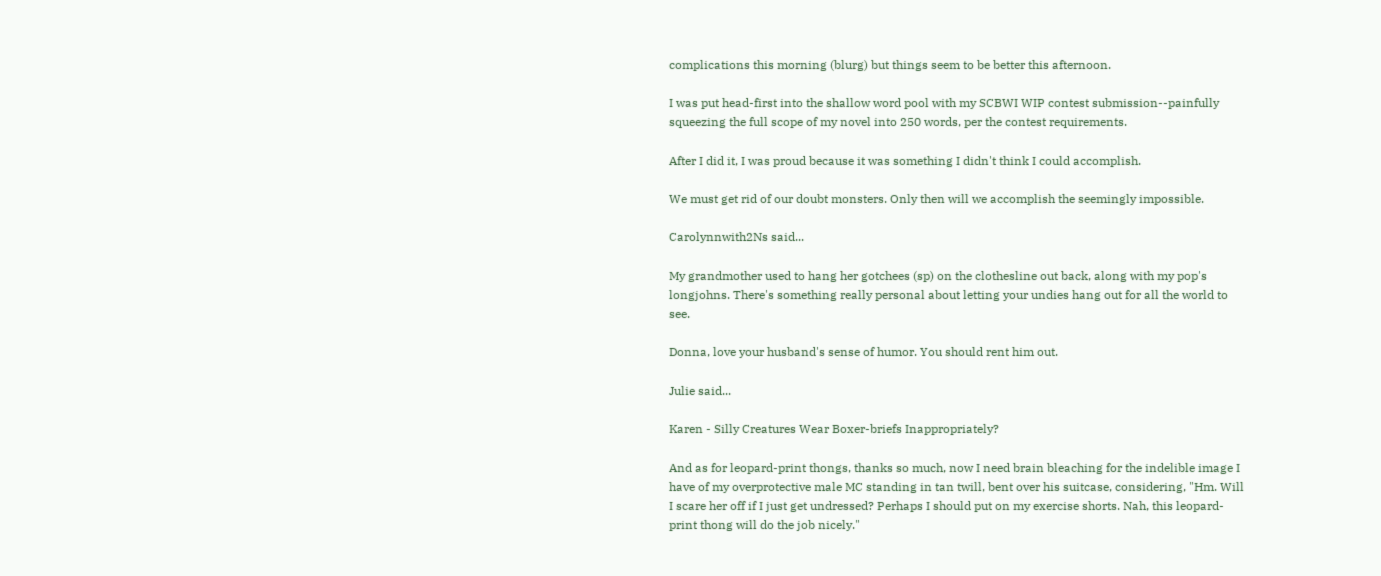complications this morning (blurg) but things seem to be better this afternoon.

I was put head-first into the shallow word pool with my SCBWI WIP contest submission--painfully squeezing the full scope of my novel into 250 words, per the contest requirements.

After I did it, I was proud because it was something I didn't think I could accomplish.

We must get rid of our doubt monsters. Only then will we accomplish the seemingly impossible.

Carolynnwith2Ns said...

My grandmother used to hang her gotchees (sp) on the clothesline out back, along with my pop's longjohns. There's something really personal about letting your undies hang out for all the world to see.

Donna, love your husband's sense of humor. You should rent him out.

Julie said...

Karen - Silly Creatures Wear Boxer-briefs Inappropriately?

And as for leopard-print thongs, thanks so much, now I need brain bleaching for the indelible image I have of my overprotective male MC standing in tan twill, bent over his suitcase, considering, "Hm. Will I scare her off if I just get undressed? Perhaps I should put on my exercise shorts. Nah, this leopard-print thong will do the job nicely."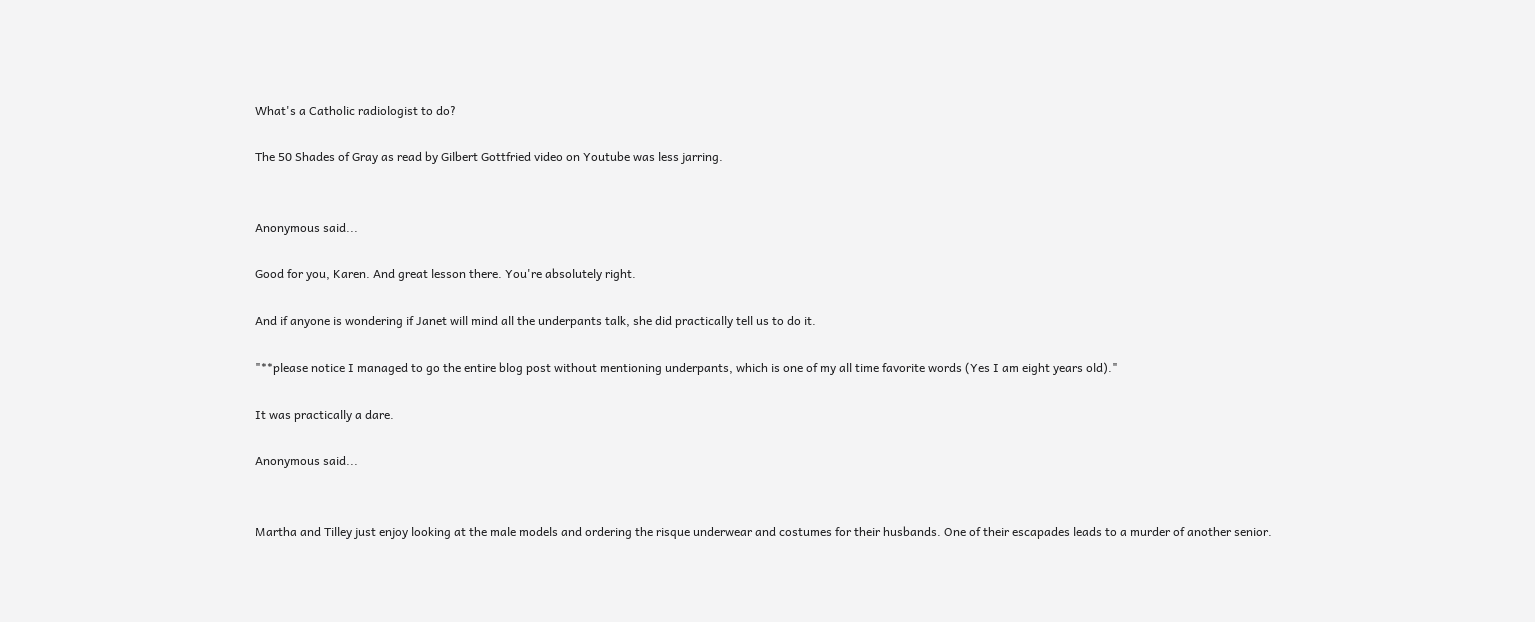What's a Catholic radiologist to do?

The 50 Shades of Gray as read by Gilbert Gottfried video on Youtube was less jarring.


Anonymous said...

Good for you, Karen. And great lesson there. You're absolutely right.

And if anyone is wondering if Janet will mind all the underpants talk, she did practically tell us to do it.

"**please notice I managed to go the entire blog post without mentioning underpants, which is one of my all time favorite words (Yes I am eight years old)."

It was practically a dare.

Anonymous said...


Martha and Tilley just enjoy looking at the male models and ordering the risque underwear and costumes for their husbands. One of their escapades leads to a murder of another senior.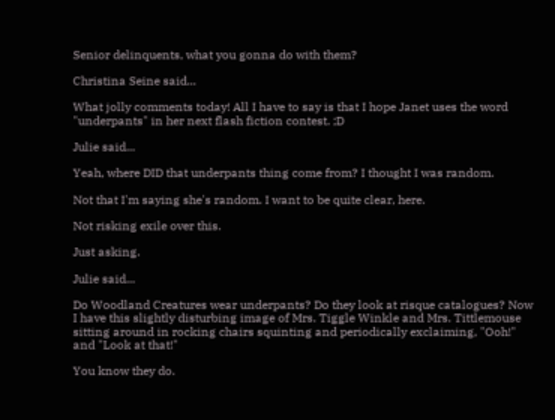Senior delinquents, what you gonna do with them?

Christina Seine said...

What jolly comments today! All I have to say is that I hope Janet uses the word "underpants" in her next flash fiction contest. ;D

Julie said...

Yeah, where DID that underpants thing come from? I thought I was random.

Not that I'm saying she's random. I want to be quite clear, here.

Not risking exile over this.

Just asking.

Julie said...

Do Woodland Creatures wear underpants? Do they look at risque catalogues? Now I have this slightly disturbing image of Mrs. Tiggle Winkle and Mrs. Tittlemouse sitting around in rocking chairs squinting and periodically exclaiming, "Ooh!" and "Look at that!"

You know they do.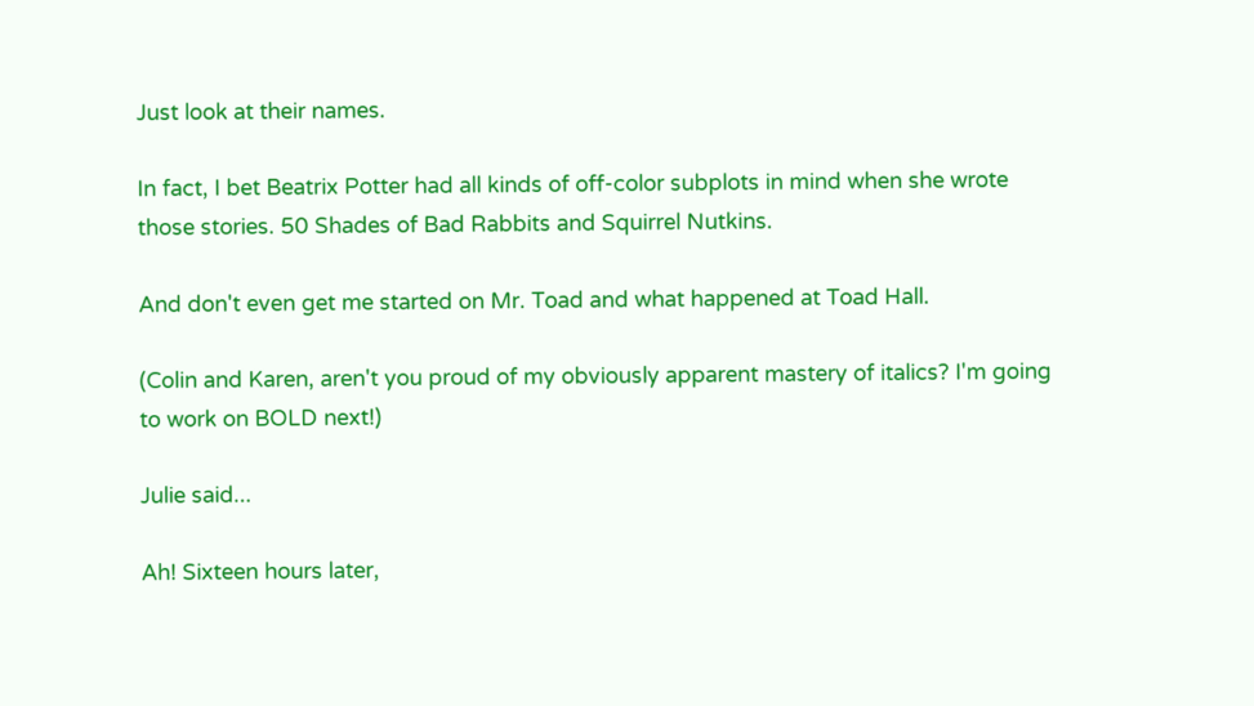Just look at their names.

In fact, I bet Beatrix Potter had all kinds of off-color subplots in mind when she wrote those stories. 50 Shades of Bad Rabbits and Squirrel Nutkins.

And don't even get me started on Mr. Toad and what happened at Toad Hall.

(Colin and Karen, aren't you proud of my obviously apparent mastery of italics? I'm going to work on BOLD next!)

Julie said...

Ah! Sixteen hours later,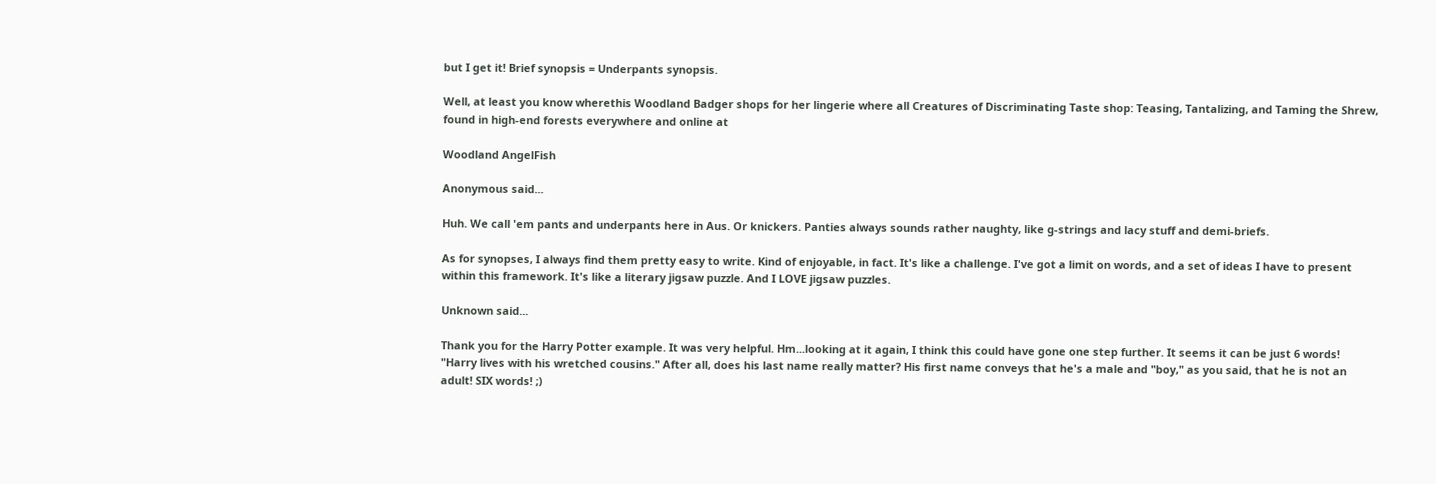but I get it! Brief synopsis = Underpants synopsis.

Well, at least you know wherethis Woodland Badger shops for her lingerie where all Creatures of Discriminating Taste shop: Teasing, Tantalizing, and Taming the Shrew, found in high-end forests everywhere and online at

Woodland AngelFish

Anonymous said...

Huh. We call 'em pants and underpants here in Aus. Or knickers. Panties always sounds rather naughty, like g-strings and lacy stuff and demi-briefs.

As for synopses, I always find them pretty easy to write. Kind of enjoyable, in fact. It's like a challenge. I've got a limit on words, and a set of ideas I have to present within this framework. It's like a literary jigsaw puzzle. And I LOVE jigsaw puzzles.

Unknown said...

Thank you for the Harry Potter example. It was very helpful. Hm...looking at it again, I think this could have gone one step further. It seems it can be just 6 words! "Harry lives with his wretched cousins." After all, does his last name really matter? His first name conveys that he's a male and "boy," as you said, that he is not an adult! SIX words! ;)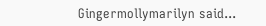Gingermollymarilyn said...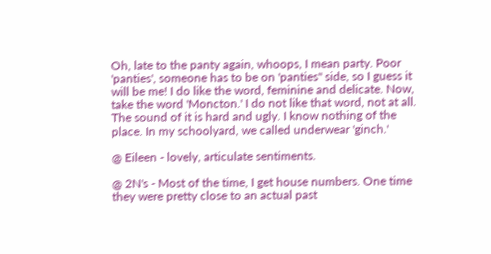Oh, late to the panty again, whoops, I mean party. Poor 'panties', someone has to be on 'panties'' side, so I guess it will be me! I do like the word, feminine and delicate. Now, take the word 'Moncton.' I do not like that word, not at all. The sound of it is hard and ugly. I know nothing of the place. In my schoolyard, we called underwear 'ginch.'

@ Eileen - lovely, articulate sentiments.

@ 2N's - Most of the time, I get house numbers. One time they were pretty close to an actual past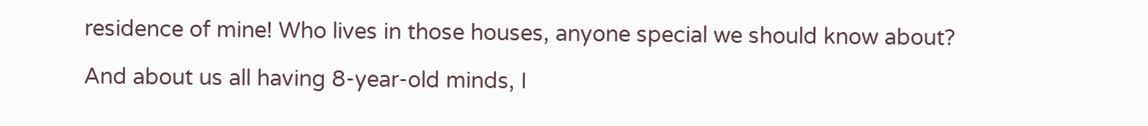residence of mine! Who lives in those houses, anyone special we should know about?

And about us all having 8-year-old minds, I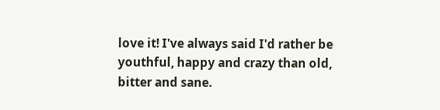love it! I've always said I'd rather be youthful, happy and crazy than old, bitter and sane.